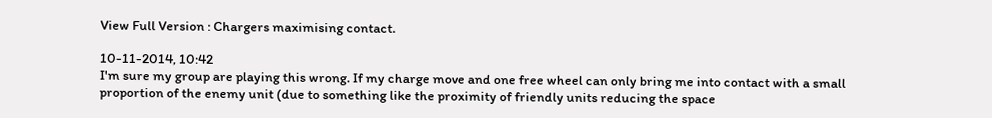View Full Version : Chargers maximising contact.

10-11-2014, 10:42
I'm sure my group are playing this wrong. If my charge move and one free wheel can only bring me into contact with a small proportion of the enemy unit (due to something like the proximity of friendly units reducing the space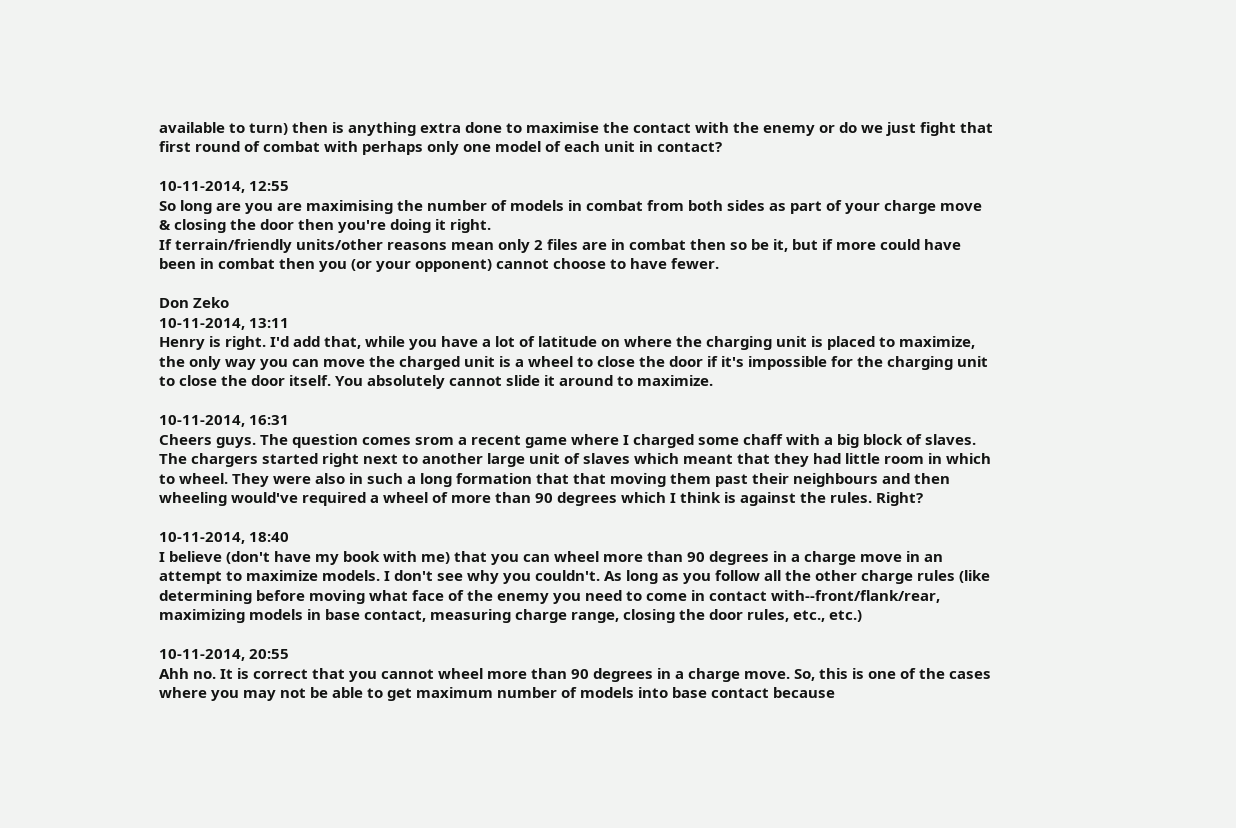available to turn) then is anything extra done to maximise the contact with the enemy or do we just fight that first round of combat with perhaps only one model of each unit in contact?

10-11-2014, 12:55
So long are you are maximising the number of models in combat from both sides as part of your charge move & closing the door then you're doing it right.
If terrain/friendly units/other reasons mean only 2 files are in combat then so be it, but if more could have been in combat then you (or your opponent) cannot choose to have fewer.

Don Zeko
10-11-2014, 13:11
Henry is right. I'd add that, while you have a lot of latitude on where the charging unit is placed to maximize, the only way you can move the charged unit is a wheel to close the door if it's impossible for the charging unit to close the door itself. You absolutely cannot slide it around to maximize.

10-11-2014, 16:31
Cheers guys. The question comes srom a recent game where I charged some chaff with a big block of slaves. The chargers started right next to another large unit of slaves which meant that they had little room in which to wheel. They were also in such a long formation that that moving them past their neighbours and then wheeling would've required a wheel of more than 90 degrees which I think is against the rules. Right?

10-11-2014, 18:40
I believe (don't have my book with me) that you can wheel more than 90 degrees in a charge move in an attempt to maximize models. I don't see why you couldn't. As long as you follow all the other charge rules (like determining before moving what face of the enemy you need to come in contact with--front/flank/rear, maximizing models in base contact, measuring charge range, closing the door rules, etc., etc.)

10-11-2014, 20:55
Ahh no. It is correct that you cannot wheel more than 90 degrees in a charge move. So, this is one of the cases where you may not be able to get maximum number of models into base contact because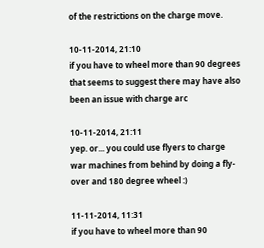of the restrictions on the charge move.

10-11-2014, 21:10
if you have to wheel more than 90 degrees that seems to suggest there may have also been an issue with charge arc

10-11-2014, 21:11
yep. or... you could use flyers to charge war machines from behind by doing a fly-over and 180 degree wheel :)

11-11-2014, 11:31
if you have to wheel more than 90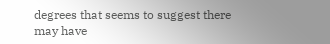degrees that seems to suggest there may have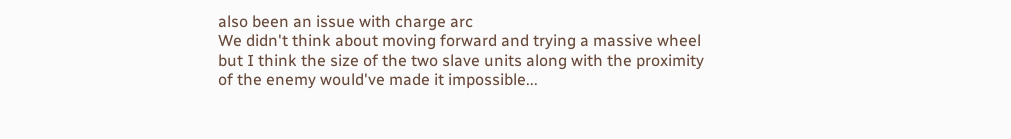also been an issue with charge arc
We didn't think about moving forward and trying a massive wheel but I think the size of the two slave units along with the proximity of the enemy would've made it impossible...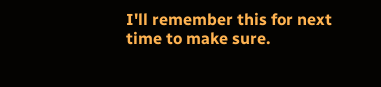I'll remember this for next time to make sure.